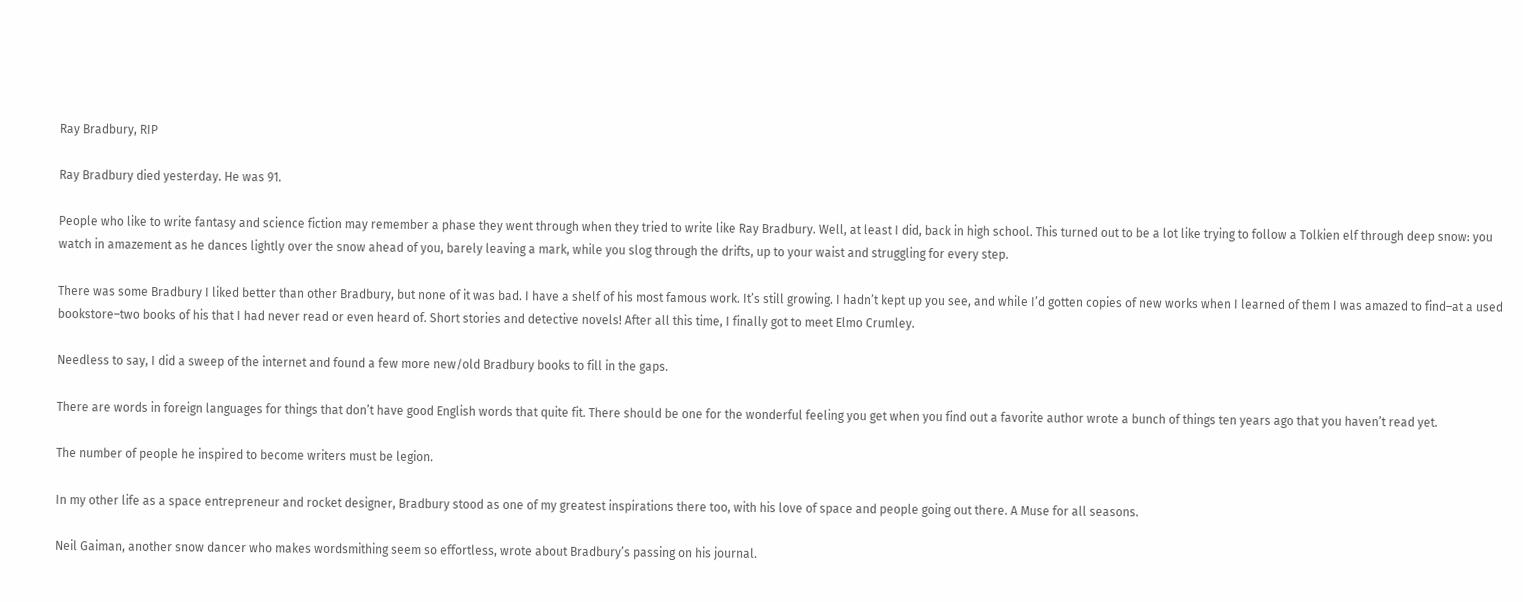Ray Bradbury, RIP

Ray Bradbury died yesterday. He was 91.

People who like to write fantasy and science fiction may remember a phase they went through when they tried to write like Ray Bradbury. Well, at least I did, back in high school. This turned out to be a lot like trying to follow a Tolkien elf through deep snow: you watch in amazement as he dances lightly over the snow ahead of you, barely leaving a mark, while you slog through the drifts, up to your waist and struggling for every step.

There was some Bradbury I liked better than other Bradbury, but none of it was bad. I have a shelf of his most famous work. It’s still growing. I hadn’t kept up you see, and while I’d gotten copies of new works when I learned of them I was amazed to find–at a used bookstore–two books of his that I had never read or even heard of. Short stories and detective novels! After all this time, I finally got to meet Elmo Crumley.

Needless to say, I did a sweep of the internet and found a few more new/old Bradbury books to fill in the gaps.

There are words in foreign languages for things that don’t have good English words that quite fit. There should be one for the wonderful feeling you get when you find out a favorite author wrote a bunch of things ten years ago that you haven’t read yet.

The number of people he inspired to become writers must be legion.

In my other life as a space entrepreneur and rocket designer, Bradbury stood as one of my greatest inspirations there too, with his love of space and people going out there. A Muse for all seasons.

Neil Gaiman, another snow dancer who makes wordsmithing seem so effortless, wrote about Bradbury’s passing on his journal.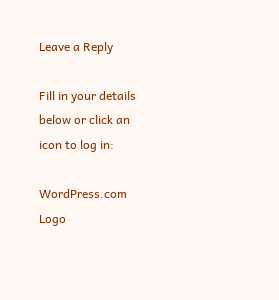Leave a Reply

Fill in your details below or click an icon to log in:

WordPress.com Logo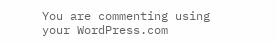You are commenting using your WordPress.com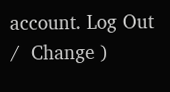account. Log Out /  Change )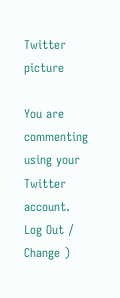Twitter picture

You are commenting using your Twitter account. Log Out /  Change )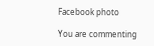Facebook photo

You are commenting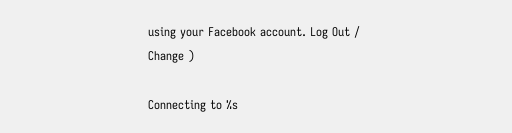using your Facebook account. Log Out /  Change )

Connecting to %s